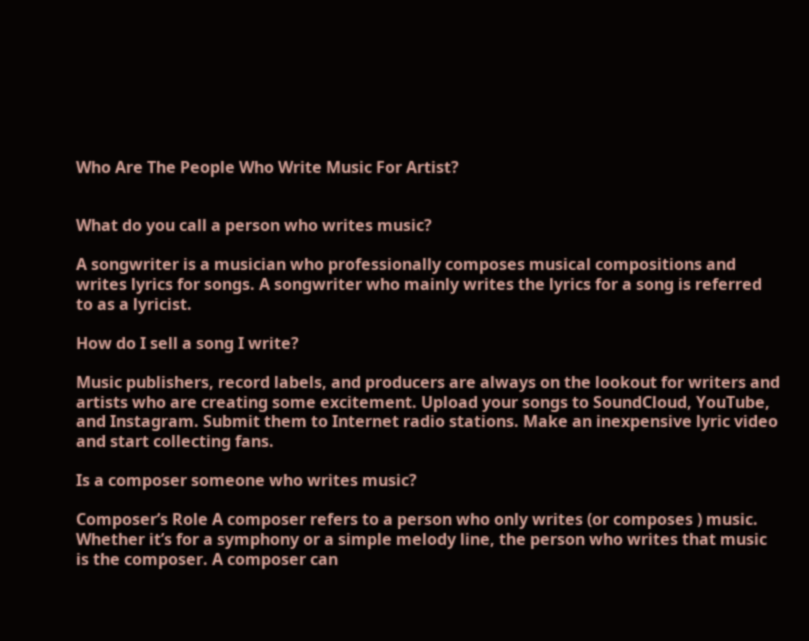Who Are The People Who Write Music For Artist?


What do you call a person who writes music?

A songwriter is a musician who professionally composes musical compositions and writes lyrics for songs. A songwriter who mainly writes the lyrics for a song is referred to as a lyricist.

How do I sell a song I write?

Music publishers, record labels, and producers are always on the lookout for writers and artists who are creating some excitement. Upload your songs to SoundCloud, YouTube, and Instagram. Submit them to Internet radio stations. Make an inexpensive lyric video and start collecting fans.

Is a composer someone who writes music?

Composer’s Role A composer refers to a person who only writes (or composes ) music. Whether it’s for a symphony or a simple melody line, the person who writes that music is the composer. A composer can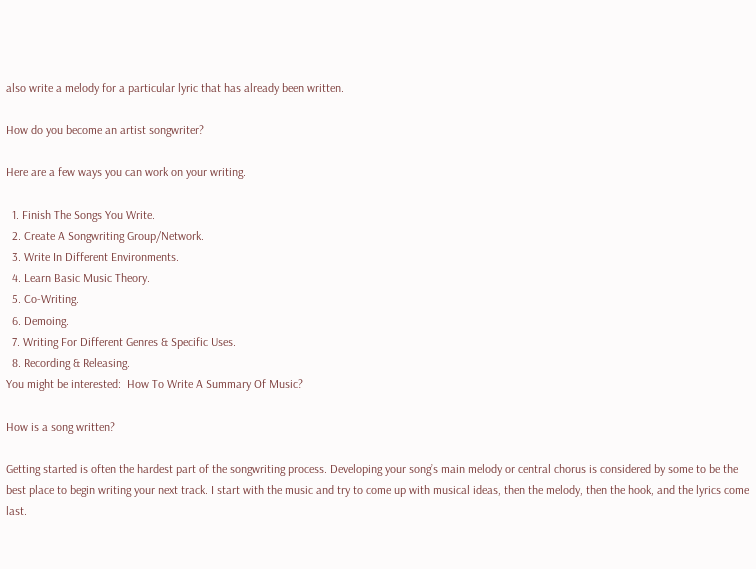also write a melody for a particular lyric that has already been written.

How do you become an artist songwriter?

Here are a few ways you can work on your writing.

  1. Finish The Songs You Write.
  2. Create A Songwriting Group/Network.
  3. Write In Different Environments.
  4. Learn Basic Music Theory.
  5. Co-Writing.
  6. Demoing.
  7. Writing For Different Genres & Specific Uses.
  8. Recording & Releasing.
You might be interested:  How To Write A Summary Of Music?

How is a song written?

Getting started is often the hardest part of the songwriting process. Developing your song’s main melody or central chorus is considered by some to be the best place to begin writing your next track. I start with the music and try to come up with musical ideas, then the melody, then the hook, and the lyrics come last.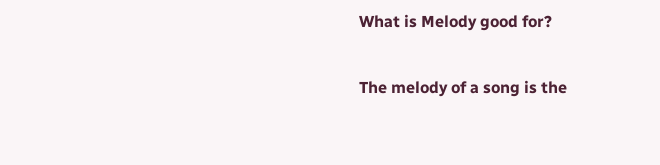What is Melody good for?

The melody of a song is the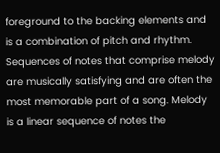foreground to the backing elements and is a combination of pitch and rhythm. Sequences of notes that comprise melody are musically satisfying and are often the most memorable part of a song. Melody is a linear sequence of notes the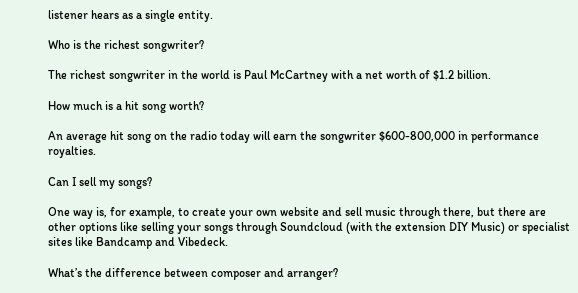listener hears as a single entity.

Who is the richest songwriter?

The richest songwriter in the world is Paul McCartney with a net worth of $1.2 billion.

How much is a hit song worth?

An average hit song on the radio today will earn the songwriter $600-800,000 in performance royalties.

Can I sell my songs?

One way is, for example, to create your own website and sell music through there, but there are other options like selling your songs through Soundcloud (with the extension DIY Music) or specialist sites like Bandcamp and Vibedeck.

What’s the difference between composer and arranger?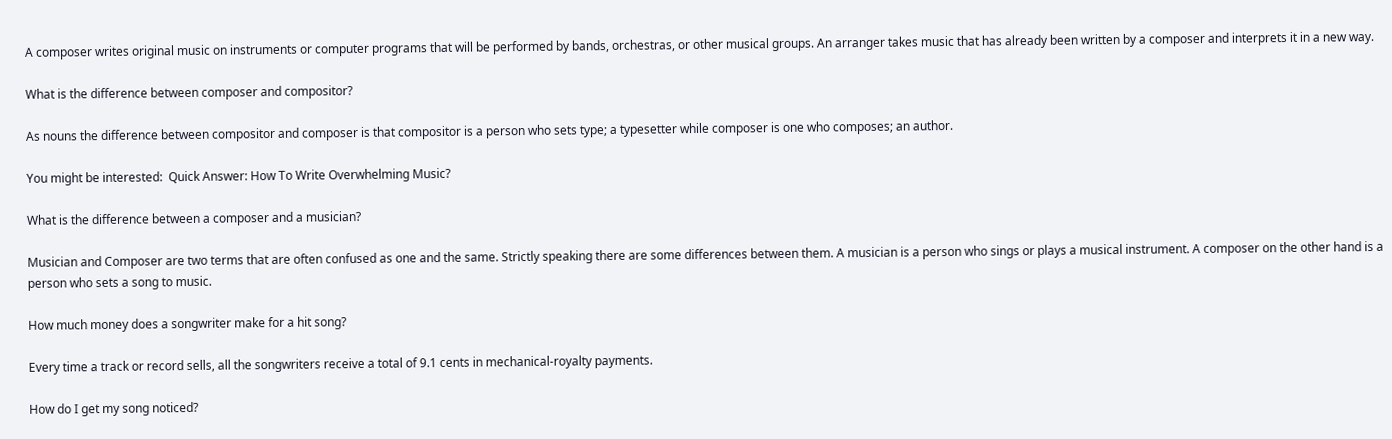A composer writes original music on instruments or computer programs that will be performed by bands, orchestras, or other musical groups. An arranger takes music that has already been written by a composer and interprets it in a new way.

What is the difference between composer and compositor?

As nouns the difference between compositor and composer is that compositor is a person who sets type; a typesetter while composer is one who composes; an author.

You might be interested:  Quick Answer: How To Write Overwhelming Music?

What is the difference between a composer and a musician?

Musician and Composer are two terms that are often confused as one and the same. Strictly speaking there are some differences between them. A musician is a person who sings or plays a musical instrument. A composer on the other hand is a person who sets a song to music.

How much money does a songwriter make for a hit song?

Every time a track or record sells, all the songwriters receive a total of 9.1 cents in mechanical-royalty payments.

How do I get my song noticed?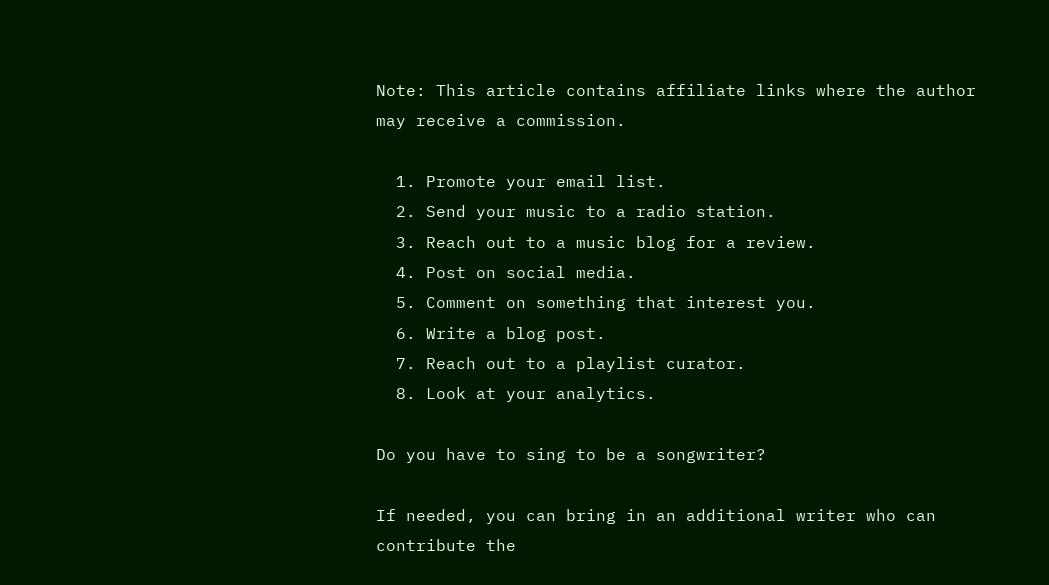Note: This article contains affiliate links where the author may receive a commission.

  1. Promote your email list.
  2. Send your music to a radio station.
  3. Reach out to a music blog for a review.
  4. Post on social media.
  5. Comment on something that interest you.
  6. Write a blog post.
  7. Reach out to a playlist curator.
  8. Look at your analytics.

Do you have to sing to be a songwriter?

If needed, you can bring in an additional writer who can contribute the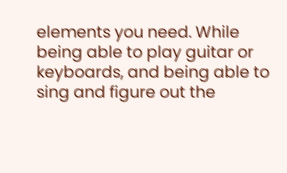elements you need. While being able to play guitar or keyboards, and being able to sing and figure out the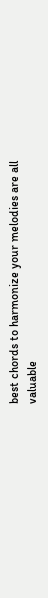best chords to harmonize your melodies are all valuable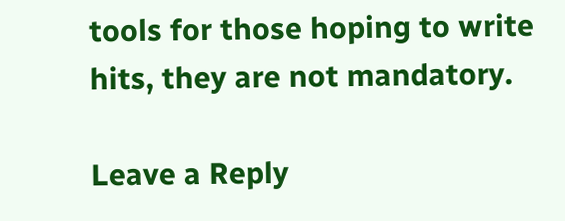tools for those hoping to write hits, they are not mandatory.

Leave a Reply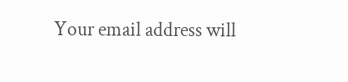Your email address will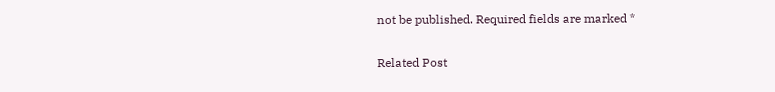not be published. Required fields are marked *

Related Post